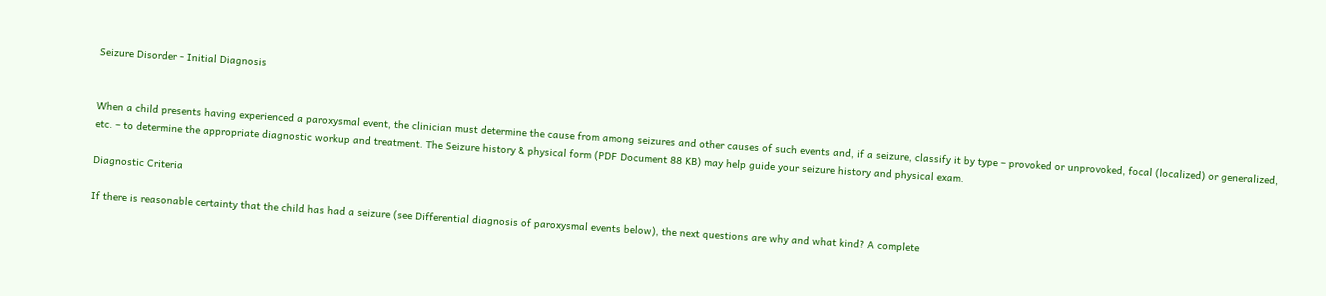Seizure Disorder - Initial Diagnosis


When a child presents having experienced a paroxysmal event, the clinician must determine the cause from among seizures and other causes of such events and, if a seizure, classify it by type – provoked or unprovoked, focal (localized) or generalized, etc. – to determine the appropriate diagnostic workup and treatment. The Seizure history & physical form (PDF Document 88 KB) may help guide your seizure history and physical exam.

Diagnostic Criteria

If there is reasonable certainty that the child has had a seizure (see Differential diagnosis of paroxysmal events below), the next questions are why and what kind? A complete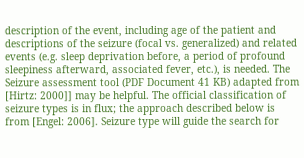description of the event, including age of the patient and descriptions of the seizure (focal vs. generalized) and related events (e.g. sleep deprivation before, a period of profound sleepiness afterward, associated fever, etc.), is needed. The Seizure assessment tool (PDF Document 41 KB) adapted from [Hirtz: 2000]] may be helpful. The official classification of seizure types is in flux; the approach described below is from [Engel: 2006]. Seizure type will guide the search for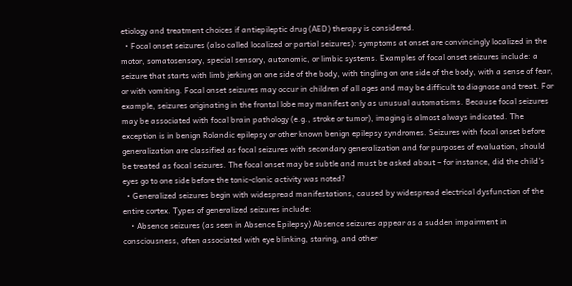etiology and treatment choices if antiepileptic drug (AED) therapy is considered.
  • Focal onset seizures (also called localized or partial seizures): symptoms at onset are convincingly localized in the motor, somatosensory, special sensory, autonomic, or limbic systems. Examples of focal onset seizures include: a seizure that starts with limb jerking on one side of the body, with tingling on one side of the body, with a sense of fear, or with vomiting. Focal onset seizures may occur in children of all ages and may be difficult to diagnose and treat. For example, seizures originating in the frontal lobe may manifest only as unusual automatisms. Because focal seizures may be associated with focal brain pathology (e.g., stroke or tumor), imaging is almost always indicated. The exception is in benign Rolandic epilepsy or other known benign epilepsy syndromes. Seizures with focal onset before generalization are classified as focal seizures with secondary generalization and for purposes of evaluation, should be treated as focal seizures. The focal onset may be subtle and must be asked about – for instance, did the child's eyes go to one side before the tonic-clonic activity was noted?
  • Generalized seizures begin with widespread manifestations, caused by widespread electrical dysfunction of the entire cortex. Types of generalized seizures include:
    • Absence seizures (as seen in Absence Epilepsy) Absence seizures appear as a sudden impairment in consciousness, often associated with eye blinking, staring, and other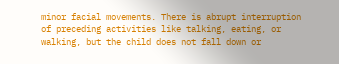minor facial movements. There is abrupt interruption of preceding activities like talking, eating, or walking, but the child does not fall down or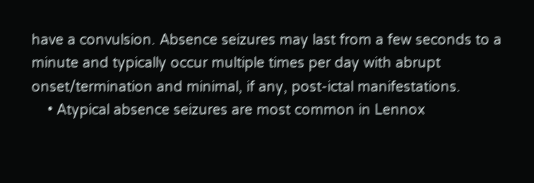have a convulsion. Absence seizures may last from a few seconds to a minute and typically occur multiple times per day with abrupt onset/termination and minimal, if any, post-ictal manifestations.
    • Atypical absence seizures are most common in Lennox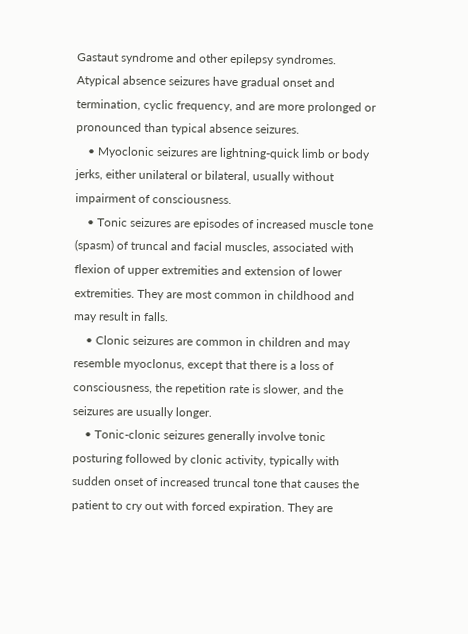Gastaut syndrome and other epilepsy syndromes. Atypical absence seizures have gradual onset and termination, cyclic frequency, and are more prolonged or pronounced than typical absence seizures.
    • Myoclonic seizures are lightning-quick limb or body jerks, either unilateral or bilateral, usually without impairment of consciousness.
    • Tonic seizures are episodes of increased muscle tone (spasm) of truncal and facial muscles, associated with flexion of upper extremities and extension of lower extremities. They are most common in childhood and may result in falls.
    • Clonic seizures are common in children and may resemble myoclonus, except that there is a loss of consciousness, the repetition rate is slower, and the seizures are usually longer.
    • Tonic-clonic seizures generally involve tonic posturing followed by clonic activity, typically with sudden onset of increased truncal tone that causes the patient to cry out with forced expiration. They are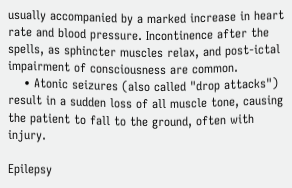usually accompanied by a marked increase in heart rate and blood pressure. Incontinence after the spells, as sphincter muscles relax, and post-ictal impairment of consciousness are common.
    • Atonic seizures (also called "drop attacks") result in a sudden loss of all muscle tone, causing the patient to fall to the ground, often with injury.

Epilepsy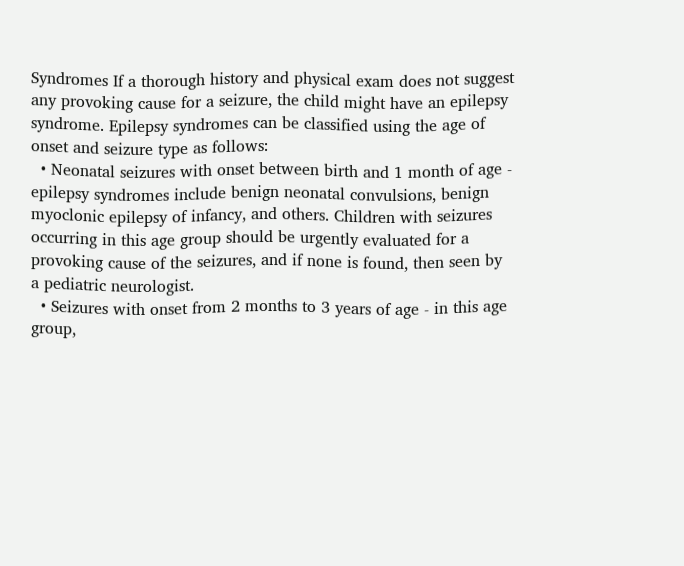Syndromes If a thorough history and physical exam does not suggest any provoking cause for a seizure, the child might have an epilepsy syndrome. Epilepsy syndromes can be classified using the age of onset and seizure type as follows:
  • Neonatal seizures with onset between birth and 1 month of age - epilepsy syndromes include benign neonatal convulsions, benign myoclonic epilepsy of infancy, and others. Children with seizures occurring in this age group should be urgently evaluated for a provoking cause of the seizures, and if none is found, then seen by a pediatric neurologist.
  • Seizures with onset from 2 months to 3 years of age - in this age group,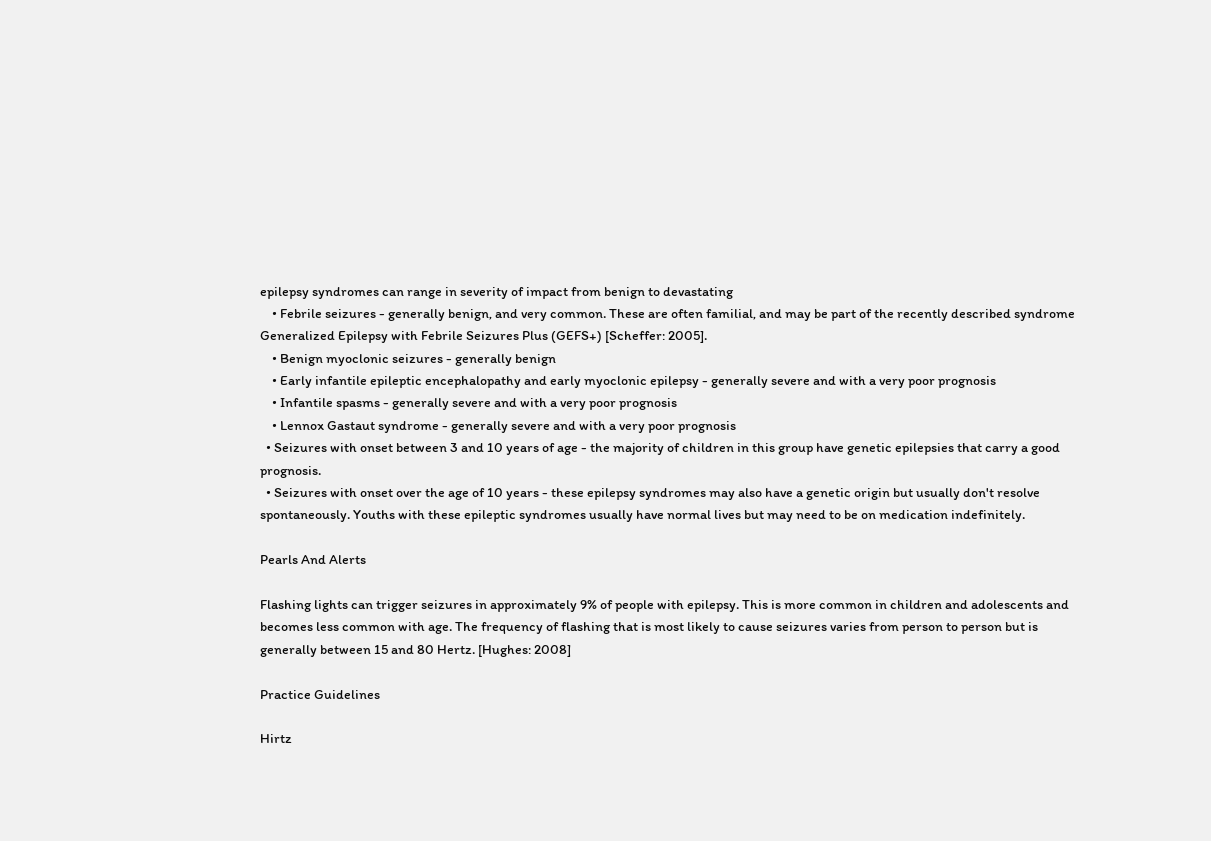epilepsy syndromes can range in severity of impact from benign to devastating
    • Febrile seizures - generally benign, and very common. These are often familial, and may be part of the recently described syndrome Generalized Epilepsy with Febrile Seizures Plus (GEFS+) [Scheffer: 2005].
    • Benign myoclonic seizures - generally benign
    • Early infantile epileptic encephalopathy and early myoclonic epilepsy - generally severe and with a very poor prognosis
    • Infantile spasms - generally severe and with a very poor prognosis
    • Lennox Gastaut syndrome - generally severe and with a very poor prognosis
  • Seizures with onset between 3 and 10 years of age - the majority of children in this group have genetic epilepsies that carry a good prognosis.
  • Seizures with onset over the age of 10 years - these epilepsy syndromes may also have a genetic origin but usually don't resolve spontaneously. Youths with these epileptic syndromes usually have normal lives but may need to be on medication indefinitely.

Pearls And Alerts

Flashing lights can trigger seizures in approximately 9% of people with epilepsy. This is more common in children and adolescents and becomes less common with age. The frequency of flashing that is most likely to cause seizures varies from person to person but is generally between 15 and 80 Hertz. [Hughes: 2008]

Practice Guidelines

Hirtz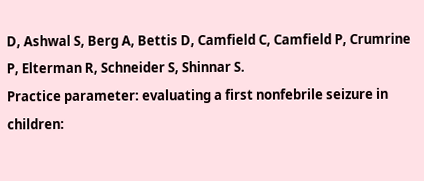D, Ashwal S, Berg A, Bettis D, Camfield C, Camfield P, Crumrine P, Elterman R, Schneider S, Shinnar S.
Practice parameter: evaluating a first nonfebrile seizure in children: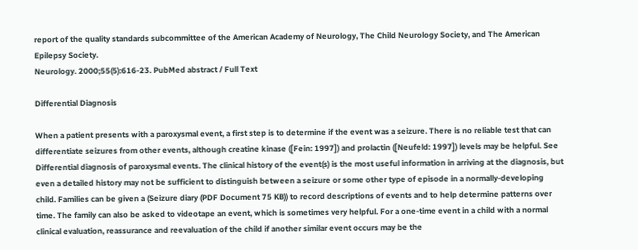report of the quality standards subcommittee of the American Academy of Neurology, The Child Neurology Society, and The American Epilepsy Society.
Neurology. 2000;55(5):616-23. PubMed abstract / Full Text

Differential Diagnosis

When a patient presents with a paroxysmal event, a first step is to determine if the event was a seizure. There is no reliable test that can differentiate seizures from other events, although creatine kinase ([Fein: 1997]) and prolactin ([Neufeld: 1997]) levels may be helpful. See Differential diagnosis of paroxysmal events. The clinical history of the event(s) is the most useful information in arriving at the diagnosis, but even a detailed history may not be sufficient to distinguish between a seizure or some other type of episode in a normally-developing child. Families can be given a (Seizure diary (PDF Document 75 KB)) to record descriptions of events and to help determine patterns over time. The family can also be asked to videotape an event, which is sometimes very helpful. For a one-time event in a child with a normal clinical evaluation, reassurance and reevaluation of the child if another similar event occurs may be the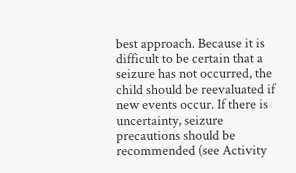best approach. Because it is difficult to be certain that a seizure has not occurred, the child should be reevaluated if new events occur. If there is uncertainty, seizure precautions should be recommended (see Activity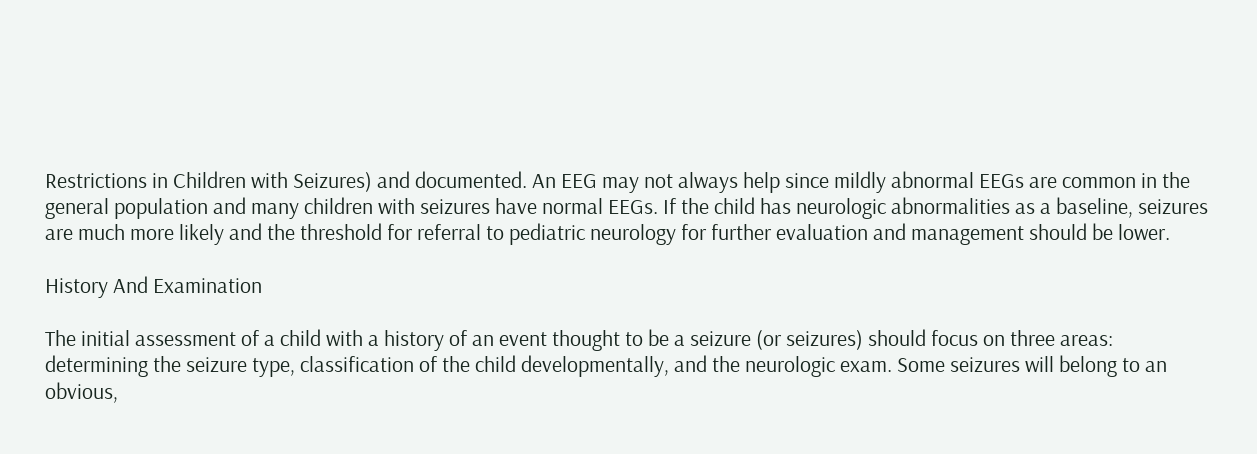Restrictions in Children with Seizures) and documented. An EEG may not always help since mildly abnormal EEGs are common in the general population and many children with seizures have normal EEGs. If the child has neurologic abnormalities as a baseline, seizures are much more likely and the threshold for referral to pediatric neurology for further evaluation and management should be lower.

History And Examination

The initial assessment of a child with a history of an event thought to be a seizure (or seizures) should focus on three areas: determining the seizure type, classification of the child developmentally, and the neurologic exam. Some seizures will belong to an obvious,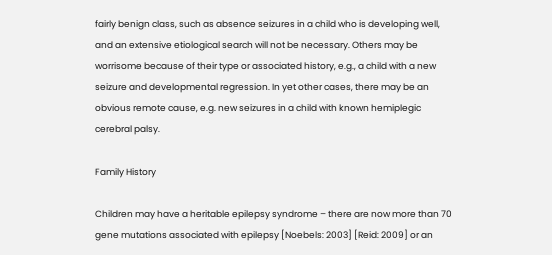fairly benign class, such as absence seizures in a child who is developing well, and an extensive etiological search will not be necessary. Others may be worrisome because of their type or associated history, e.g., a child with a new seizure and developmental regression. In yet other cases, there may be an obvious remote cause, e.g. new seizures in a child with known hemiplegic cerebral palsy.

Family History

Children may have a heritable epilepsy syndrome – there are now more than 70 gene mutations associated with epilepsy [Noebels: 2003] [Reid: 2009] or an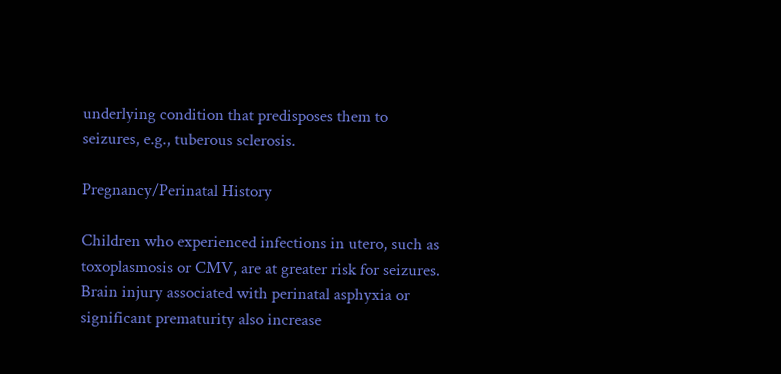underlying condition that predisposes them to seizures, e.g., tuberous sclerosis.

Pregnancy/Perinatal History

Children who experienced infections in utero, such as toxoplasmosis or CMV, are at greater risk for seizures. Brain injury associated with perinatal asphyxia or significant prematurity also increase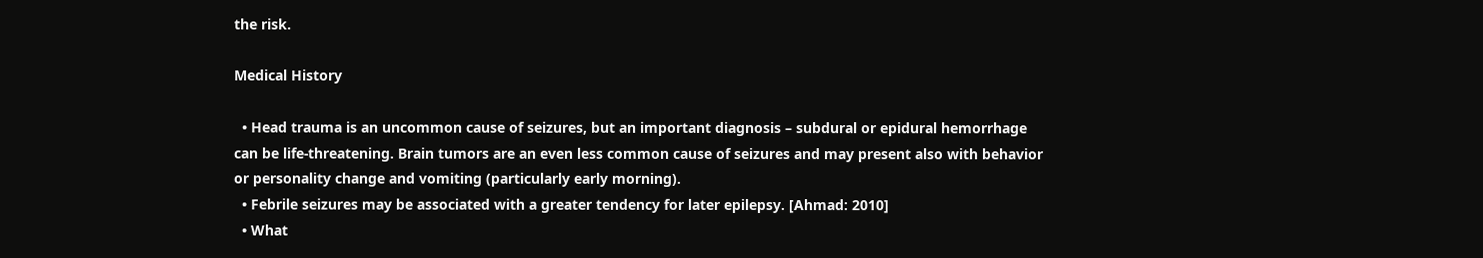the risk.

Medical History

  • Head trauma is an uncommon cause of seizures, but an important diagnosis – subdural or epidural hemorrhage can be life-threatening. Brain tumors are an even less common cause of seizures and may present also with behavior or personality change and vomiting (particularly early morning).
  • Febrile seizures may be associated with a greater tendency for later epilepsy. [Ahmad: 2010]
  • What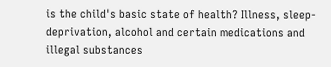is the child's basic state of health? Illness, sleep-deprivation, alcohol and certain medications and illegal substances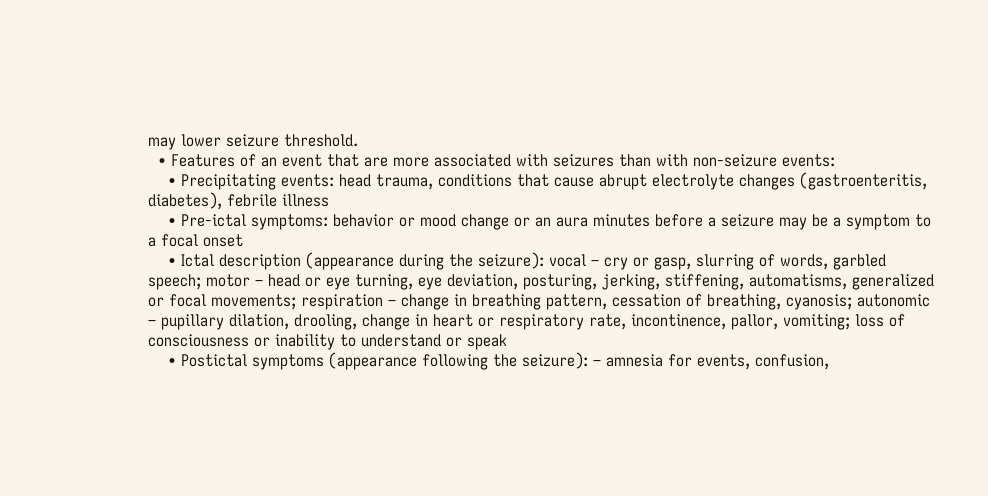may lower seizure threshold.
  • Features of an event that are more associated with seizures than with non-seizure events:
    • Precipitating events: head trauma, conditions that cause abrupt electrolyte changes (gastroenteritis, diabetes), febrile illness
    • Pre-ictal symptoms: behavior or mood change or an aura minutes before a seizure may be a symptom to a focal onset
    • Ictal description (appearance during the seizure): vocal – cry or gasp, slurring of words, garbled speech; motor – head or eye turning, eye deviation, posturing, jerking, stiffening, automatisms, generalized or focal movements; respiration – change in breathing pattern, cessation of breathing, cyanosis; autonomic – pupillary dilation, drooling, change in heart or respiratory rate, incontinence, pallor, vomiting; loss of consciousness or inability to understand or speak
    • Postictal symptoms (appearance following the seizure): – amnesia for events, confusion,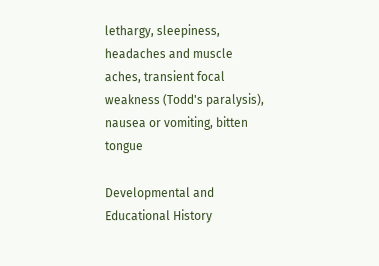lethargy, sleepiness, headaches and muscle aches, transient focal weakness (Todd's paralysis), nausea or vomiting, bitten tongue

Developmental and Educational History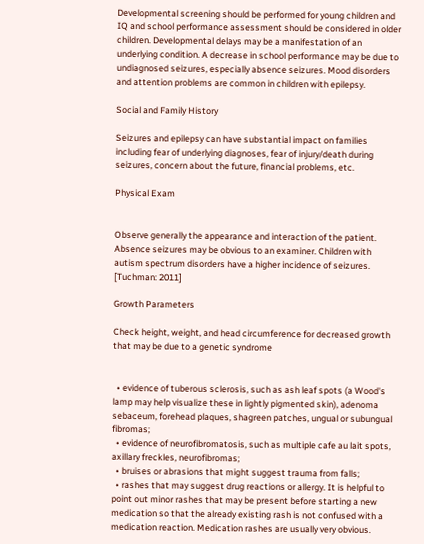Developmental screening should be performed for young children and IQ and school performance assessment should be considered in older children. Developmental delays may be a manifestation of an underlying condition. A decrease in school performance may be due to undiagnosed seizures, especially absence seizures. Mood disorders and attention problems are common in children with epilepsy.

Social and Family History

Seizures and epilepsy can have substantial impact on families including fear of underlying diagnoses, fear of injury/death during seizures, concern about the future, financial problems, etc.

Physical Exam


Observe generally the appearance and interaction of the patient. Absence seizures may be obvious to an examiner. Children with autism spectrum disorders have a higher incidence of seizures. [Tuchman: 2011]

Growth Parameters

Check height, weight, and head circumference for decreased growth that may be due to a genetic syndrome


  • evidence of tuberous sclerosis, such as ash leaf spots (a Wood's lamp may help visualize these in lightly pigmented skin), adenoma sebaceum, forehead plaques, shagreen patches, ungual or subungual fibromas;
  • evidence of neurofibromatosis, such as multiple cafe au lait spots, axillary freckles, neurofibromas;
  • bruises or abrasions that might suggest trauma from falls;
  • rashes that may suggest drug reactions or allergy. It is helpful to point out minor rashes that may be present before starting a new medication so that the already existing rash is not confused with a medication reaction. Medication rashes are usually very obvious.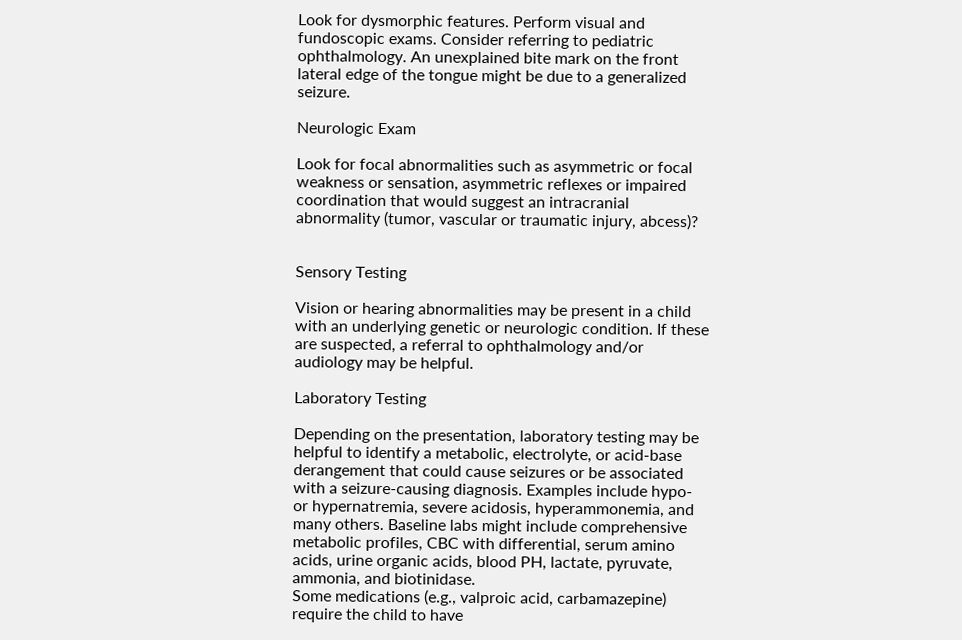Look for dysmorphic features. Perform visual and fundoscopic exams. Consider referring to pediatric ophthalmology. An unexplained bite mark on the front lateral edge of the tongue might be due to a generalized seizure.

Neurologic Exam

Look for focal abnormalities such as asymmetric or focal weakness or sensation, asymmetric reflexes or impaired coordination that would suggest an intracranial abnormality (tumor, vascular or traumatic injury, abcess)?


Sensory Testing

Vision or hearing abnormalities may be present in a child with an underlying genetic or neurologic condition. If these are suspected, a referral to ophthalmology and/or audiology may be helpful.

Laboratory Testing

Depending on the presentation, laboratory testing may be helpful to identify a metabolic, electrolyte, or acid-base derangement that could cause seizures or be associated with a seizure-causing diagnosis. Examples include hypo- or hypernatremia, severe acidosis, hyperammonemia, and many others. Baseline labs might include comprehensive metabolic profiles, CBC with differential, serum amino acids, urine organic acids, blood PH, lactate, pyruvate, ammonia, and biotinidase.
Some medications (e.g., valproic acid, carbamazepine) require the child to have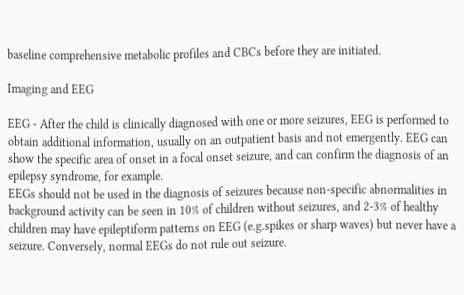baseline comprehensive metabolic profiles and CBCs before they are initiated.

Imaging and EEG

EEG - After the child is clinically diagnosed with one or more seizures, EEG is performed to obtain additional information, usually on an outpatient basis and not emergently. EEG can show the specific area of onset in a focal onset seizure, and can confirm the diagnosis of an epilepsy syndrome, for example.
EEGs should not be used in the diagnosis of seizures because non-specific abnormalities in background activity can be seen in 10% of children without seizures, and 2-3% of healthy children may have epileptiform patterns on EEG (e.g.spikes or sharp waves) but never have a seizure. Conversely, normal EEGs do not rule out seizure.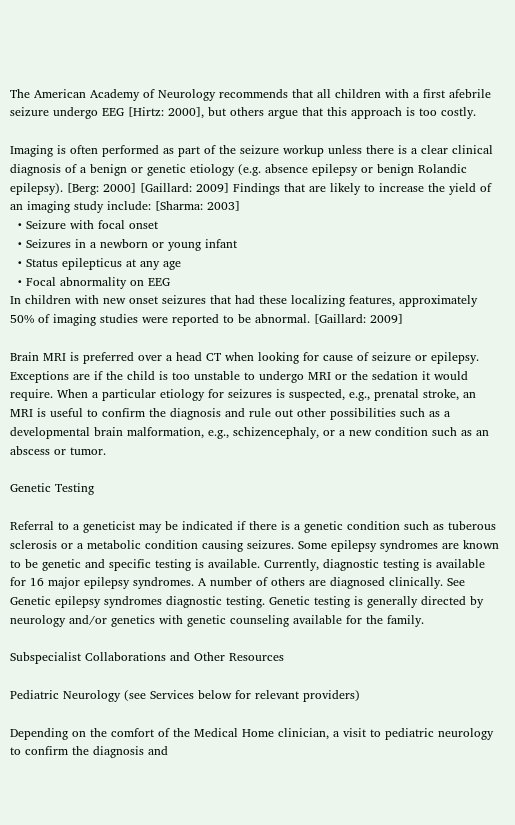The American Academy of Neurology recommends that all children with a first afebrile seizure undergo EEG [Hirtz: 2000], but others argue that this approach is too costly.

Imaging is often performed as part of the seizure workup unless there is a clear clinical diagnosis of a benign or genetic etiology (e.g. absence epilepsy or benign Rolandic epilepsy). [Berg: 2000] [Gaillard: 2009] Findings that are likely to increase the yield of an imaging study include: [Sharma: 2003]
  • Seizure with focal onset
  • Seizures in a newborn or young infant
  • Status epilepticus at any age
  • Focal abnormality on EEG
In children with new onset seizures that had these localizing features, approximately 50% of imaging studies were reported to be abnormal. [Gaillard: 2009]

Brain MRI is preferred over a head CT when looking for cause of seizure or epilepsy. Exceptions are if the child is too unstable to undergo MRI or the sedation it would require. When a particular etiology for seizures is suspected, e.g., prenatal stroke, an MRI is useful to confirm the diagnosis and rule out other possibilities such as a developmental brain malformation, e.g., schizencephaly, or a new condition such as an abscess or tumor.

Genetic Testing

Referral to a geneticist may be indicated if there is a genetic condition such as tuberous sclerosis or a metabolic condition causing seizures. Some epilepsy syndromes are known to be genetic and specific testing is available. Currently, diagnostic testing is available for 16 major epilepsy syndromes. A number of others are diagnosed clinically. See Genetic epilepsy syndromes diagnostic testing. Genetic testing is generally directed by neurology and/or genetics with genetic counseling available for the family.

Subspecialist Collaborations and Other Resources

Pediatric Neurology (see Services below for relevant providers)

Depending on the comfort of the Medical Home clinician, a visit to pediatric neurology to confirm the diagnosis and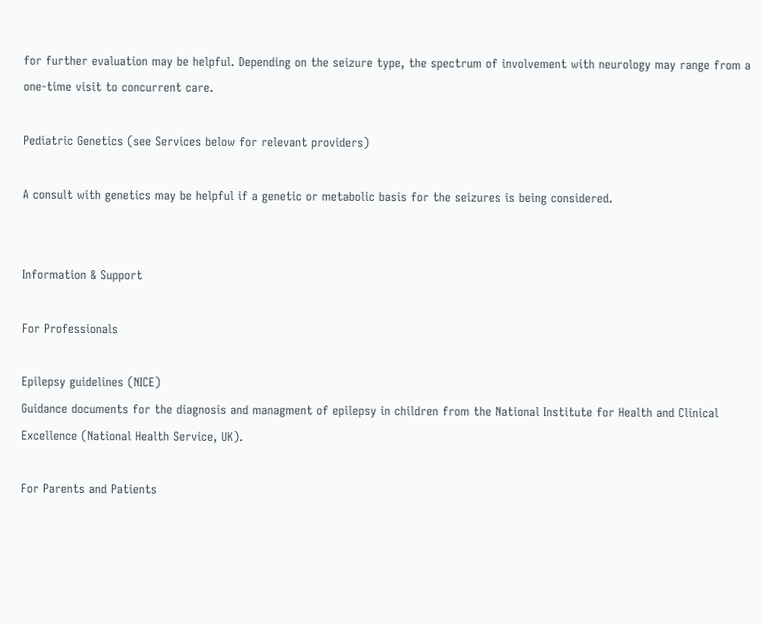for further evaluation may be helpful. Depending on the seizure type, the spectrum of involvement with neurology may range from a one-time visit to concurrent care.

Pediatric Genetics (see Services below for relevant providers)

A consult with genetics may be helpful if a genetic or metabolic basis for the seizures is being considered.


Information & Support

For Professionals

Epilepsy guidelines (NICE)
Guidance documents for the diagnosis and managment of epilepsy in children from the National Institute for Health and Clinical Excellence (National Health Service, UK).

For Parents and Patients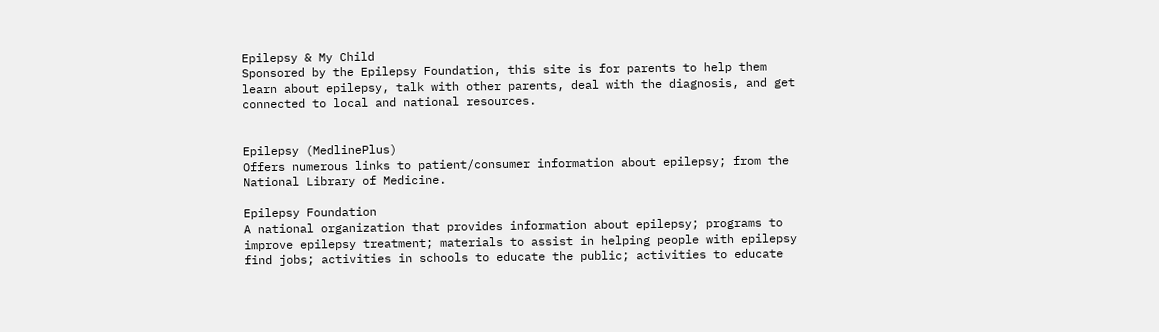Epilepsy & My Child
Sponsored by the Epilepsy Foundation, this site is for parents to help them learn about epilepsy, talk with other parents, deal with the diagnosis, and get connected to local and national resources.


Epilepsy (MedlinePlus)
Offers numerous links to patient/consumer information about epilepsy; from the National Library of Medicine.

Epilepsy Foundation
A national organization that provides information about epilepsy; programs to improve epilepsy treatment; materials to assist in helping people with epilepsy find jobs; activities in schools to educate the public; activities to educate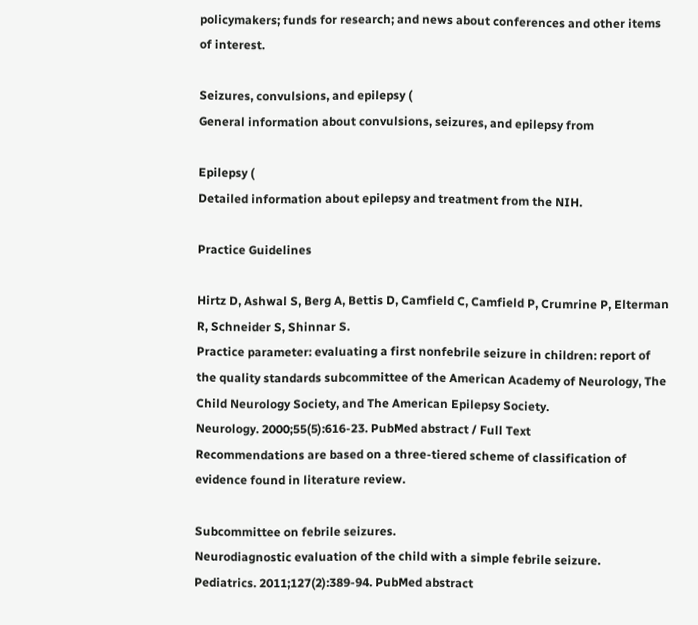policymakers; funds for research; and news about conferences and other items of interest.

Seizures, convulsions, and epilepsy (
General information about convulsions, seizures, and epilepsy from

Epilepsy (
Detailed information about epilepsy and treatment from the NIH.

Practice Guidelines

Hirtz D, Ashwal S, Berg A, Bettis D, Camfield C, Camfield P, Crumrine P, Elterman R, Schneider S, Shinnar S.
Practice parameter: evaluating a first nonfebrile seizure in children: report of the quality standards subcommittee of the American Academy of Neurology, The Child Neurology Society, and The American Epilepsy Society.
Neurology. 2000;55(5):616-23. PubMed abstract / Full Text
Recommendations are based on a three-tiered scheme of classification of evidence found in literature review.

Subcommittee on febrile seizures.
Neurodiagnostic evaluation of the child with a simple febrile seizure.
Pediatrics. 2011;127(2):389-94. PubMed abstract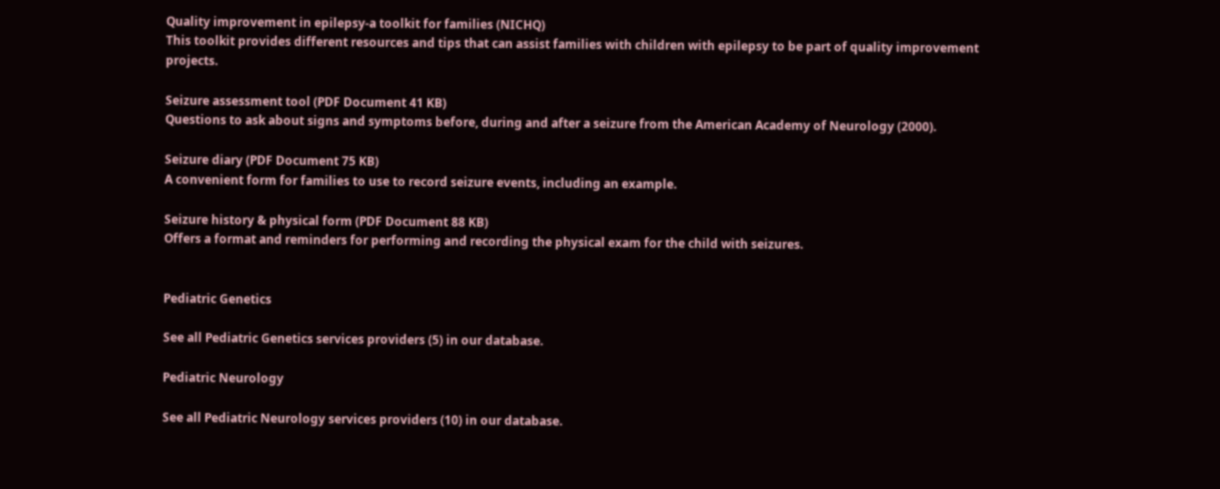Quality improvement in epilepsy-a toolkit for families (NICHQ)
This toolkit provides different resources and tips that can assist families with children with epilepsy to be part of quality improvement projects.

Seizure assessment tool (PDF Document 41 KB)
Questions to ask about signs and symptoms before, during and after a seizure from the American Academy of Neurology (2000).

Seizure diary (PDF Document 75 KB)
A convenient form for families to use to record seizure events, including an example.

Seizure history & physical form (PDF Document 88 KB)
Offers a format and reminders for performing and recording the physical exam for the child with seizures.


Pediatric Genetics

See all Pediatric Genetics services providers (5) in our database.

Pediatric Neurology

See all Pediatric Neurology services providers (10) in our database.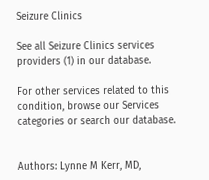Seizure Clinics

See all Seizure Clinics services providers (1) in our database.

For other services related to this condition, browse our Services categories or search our database.


Authors: Lynne M Kerr, MD,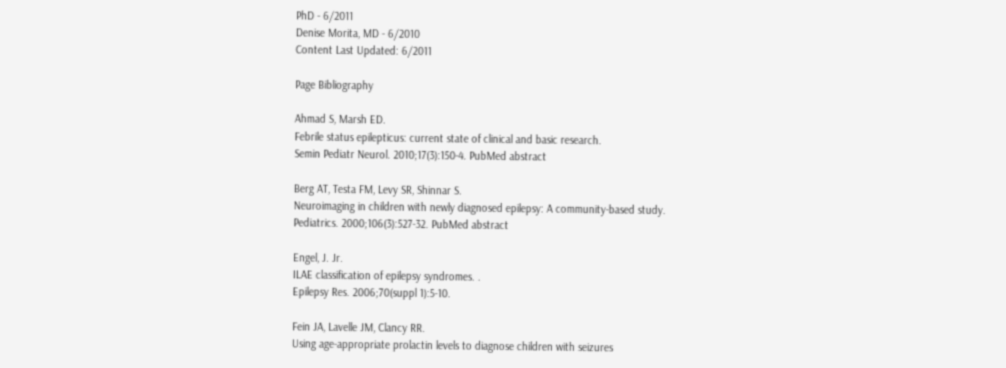PhD - 6/2011
Denise Morita, MD - 6/2010
Content Last Updated: 6/2011

Page Bibliography

Ahmad S, Marsh ED.
Febrile status epilepticus: current state of clinical and basic research.
Semin Pediatr Neurol. 2010;17(3):150-4. PubMed abstract

Berg AT, Testa FM, Levy SR, Shinnar S.
Neuroimaging in children with newly diagnosed epilepsy: A community-based study.
Pediatrics. 2000;106(3):527-32. PubMed abstract

Engel, J. Jr.
ILAE classification of epilepsy syndromes. .
Epilepsy Res. 2006;70(suppl 1):5-10.

Fein JA, Lavelle JM, Clancy RR.
Using age-appropriate prolactin levels to diagnose children with seizures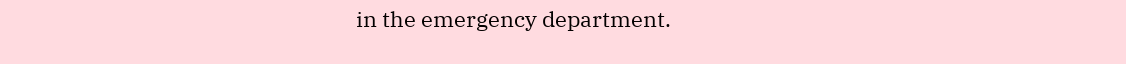in the emergency department.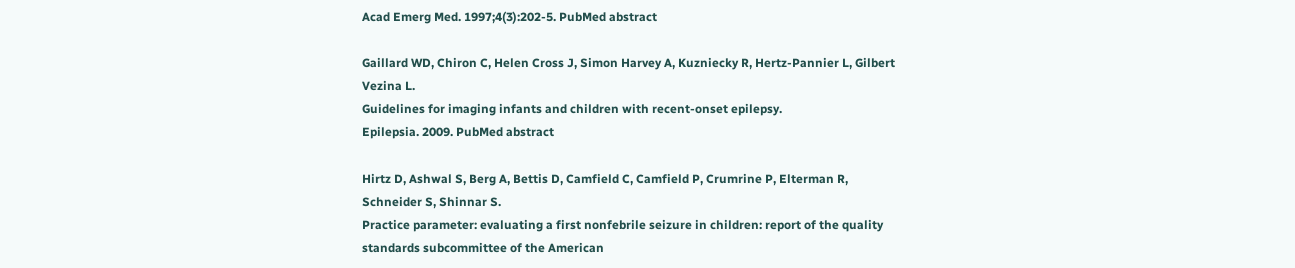Acad Emerg Med. 1997;4(3):202-5. PubMed abstract

Gaillard WD, Chiron C, Helen Cross J, Simon Harvey A, Kuzniecky R, Hertz-Pannier L, Gilbert Vezina L.
Guidelines for imaging infants and children with recent-onset epilepsy.
Epilepsia. 2009. PubMed abstract

Hirtz D, Ashwal S, Berg A, Bettis D, Camfield C, Camfield P, Crumrine P, Elterman R, Schneider S, Shinnar S.
Practice parameter: evaluating a first nonfebrile seizure in children: report of the quality standards subcommittee of the American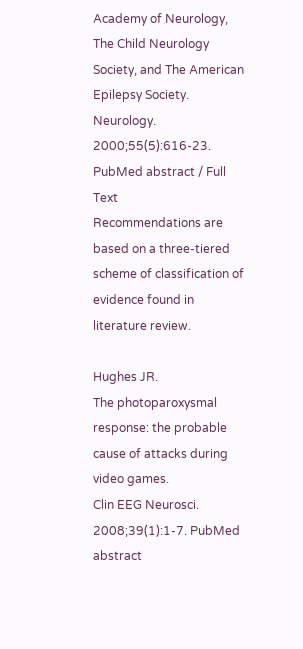Academy of Neurology, The Child Neurology Society, and The American Epilepsy Society.
Neurology. 2000;55(5):616-23. PubMed abstract / Full Text
Recommendations are based on a three-tiered scheme of classification of evidence found in literature review.

Hughes JR.
The photoparoxysmal response: the probable cause of attacks during video games.
Clin EEG Neurosci. 2008;39(1):1-7. PubMed abstract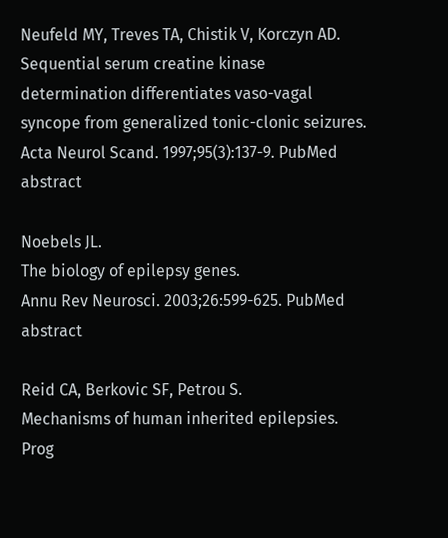Neufeld MY, Treves TA, Chistik V, Korczyn AD.
Sequential serum creatine kinase determination differentiates vaso-vagal syncope from generalized tonic-clonic seizures.
Acta Neurol Scand. 1997;95(3):137-9. PubMed abstract

Noebels JL.
The biology of epilepsy genes.
Annu Rev Neurosci. 2003;26:599-625. PubMed abstract

Reid CA, Berkovic SF, Petrou S.
Mechanisms of human inherited epilepsies.
Prog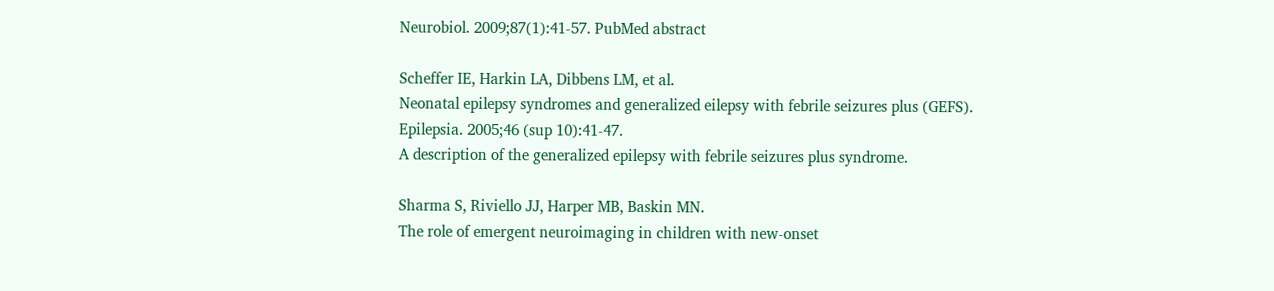Neurobiol. 2009;87(1):41-57. PubMed abstract

Scheffer IE, Harkin LA, Dibbens LM, et al.
Neonatal epilepsy syndromes and generalized eilepsy with febrile seizures plus (GEFS).
Epilepsia. 2005;46 (sup 10):41-47.
A description of the generalized epilepsy with febrile seizures plus syndrome.

Sharma S, Riviello JJ, Harper MB, Baskin MN.
The role of emergent neuroimaging in children with new-onset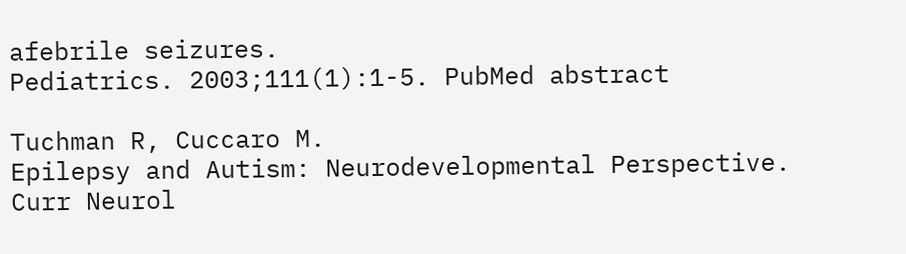afebrile seizures.
Pediatrics. 2003;111(1):1-5. PubMed abstract

Tuchman R, Cuccaro M.
Epilepsy and Autism: Neurodevelopmental Perspective.
Curr Neurol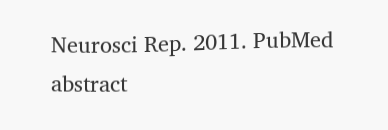Neurosci Rep. 2011. PubMed abstract